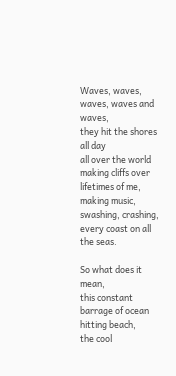Waves, waves, waves, waves and waves,
they hit the shores all day
all over the world
making cliffs over lifetimes of me,
making music, swashing, crashing,
every coast on all the seas.

So what does it mean,
this constant barrage of ocean hitting beach,
the cool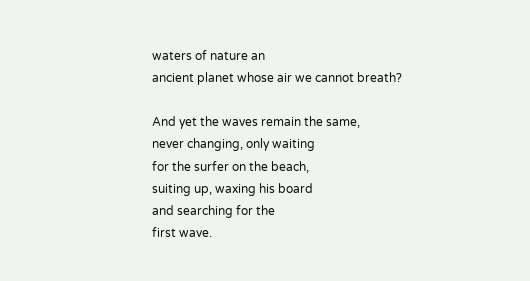waters of nature an
ancient planet whose air we cannot breath?

And yet the waves remain the same,
never changing, only waiting
for the surfer on the beach,
suiting up, waxing his board
and searching for the
first wave.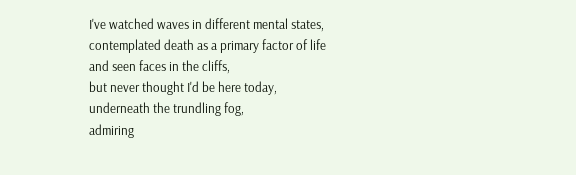I've watched waves in different mental states,
contemplated death as a primary factor of life
and seen faces in the cliffs,
but never thought I'd be here today,
underneath the trundling fog,
admiring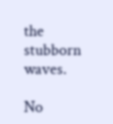the stubborn waves.

No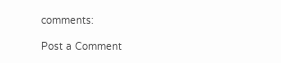comments:

Post a Comment